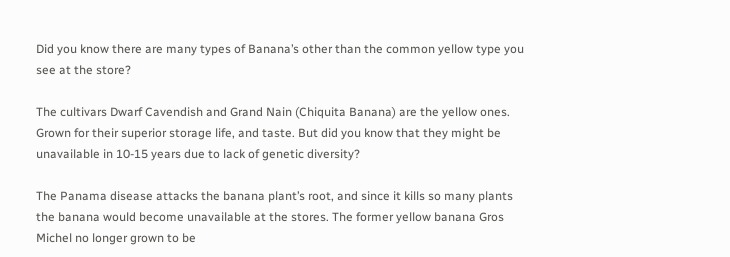Did you know there are many types of Banana’s other than the common yellow type you see at the store?

The cultivars Dwarf Cavendish and Grand Nain (Chiquita Banana) are the yellow ones. Grown for their superior storage life, and taste. But did you know that they might be unavailable in 10-15 years due to lack of genetic diversity?

The Panama disease attacks the banana plant’s root, and since it kills so many plants the banana would become unavailable at the stores. The former yellow banana Gros Michel no longer grown to be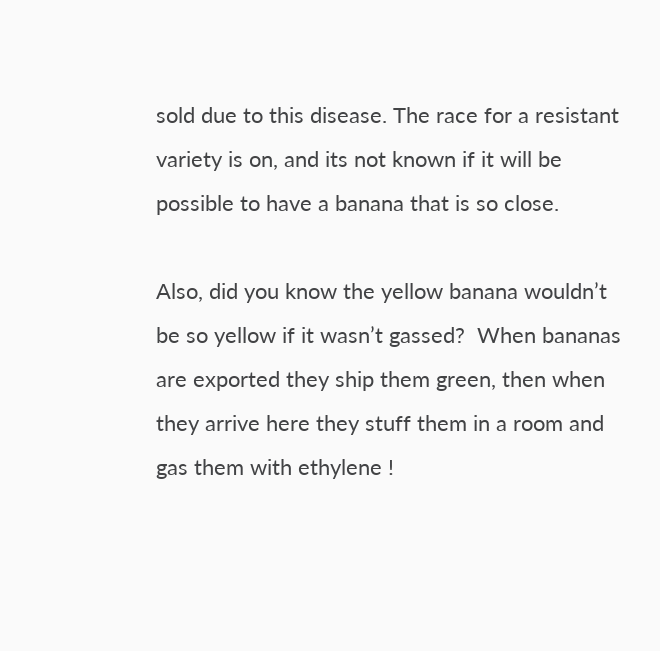sold due to this disease. The race for a resistant variety is on, and its not known if it will be possible to have a banana that is so close.

Also, did you know the yellow banana wouldn’t be so yellow if it wasn’t gassed?  When bananas are exported they ship them green, then when they arrive here they stuff them in a room and gas them with ethylene !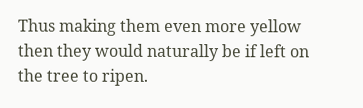Thus making them even more yellow then they would naturally be if left on the tree to ripen.